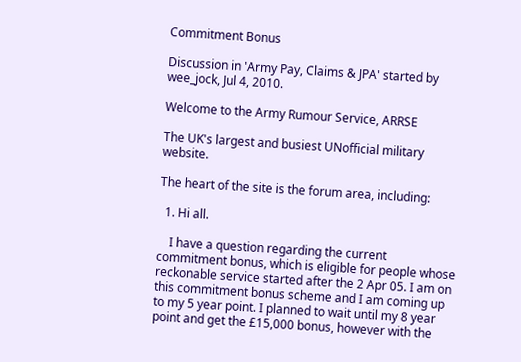Commitment Bonus

Discussion in 'Army Pay, Claims & JPA' started by wee_jock, Jul 4, 2010.

Welcome to the Army Rumour Service, ARRSE

The UK's largest and busiest UNofficial military website.

The heart of the site is the forum area, including:

  1. Hi all.

    I have a question regarding the current commitment bonus, which is eligible for people whose reckonable service started after the 2 Apr 05. I am on this commitment bonus scheme and I am coming up to my 5 year point. I planned to wait until my 8 year point and get the £15,000 bonus, however with the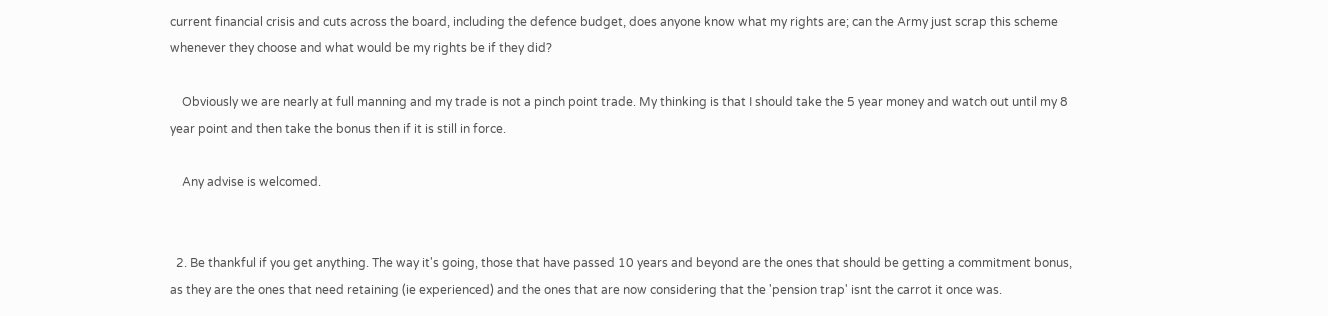current financial crisis and cuts across the board, including the defence budget, does anyone know what my rights are; can the Army just scrap this scheme whenever they choose and what would be my rights be if they did?

    Obviously we are nearly at full manning and my trade is not a pinch point trade. My thinking is that I should take the 5 year money and watch out until my 8 year point and then take the bonus then if it is still in force.

    Any advise is welcomed.


  2. Be thankful if you get anything. The way it's going, those that have passed 10 years and beyond are the ones that should be getting a commitment bonus, as they are the ones that need retaining (ie experienced) and the ones that are now considering that the 'pension trap' isnt the carrot it once was.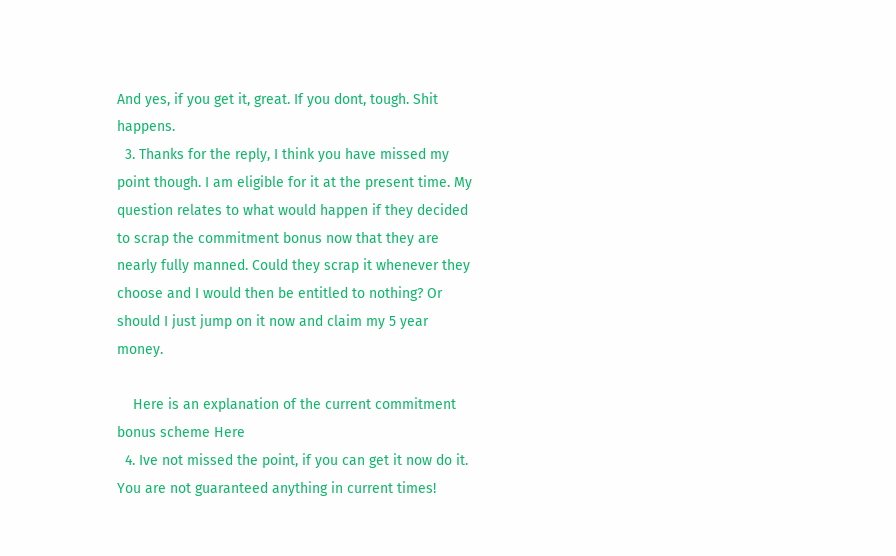And yes, if you get it, great. If you dont, tough. Shit happens.
  3. Thanks for the reply, I think you have missed my point though. I am eligible for it at the present time. My question relates to what would happen if they decided to scrap the commitment bonus now that they are nearly fully manned. Could they scrap it whenever they choose and I would then be entitled to nothing? Or should I just jump on it now and claim my 5 year money.

    Here is an explanation of the current commitment bonus scheme Here
  4. Ive not missed the point, if you can get it now do it. You are not guaranteed anything in current times!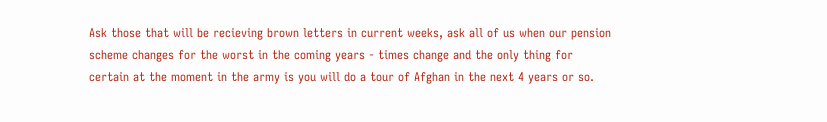Ask those that will be recieving brown letters in current weeks, ask all of us when our pension scheme changes for the worst in the coming years - times change and the only thing for certain at the moment in the army is you will do a tour of Afghan in the next 4 years or so.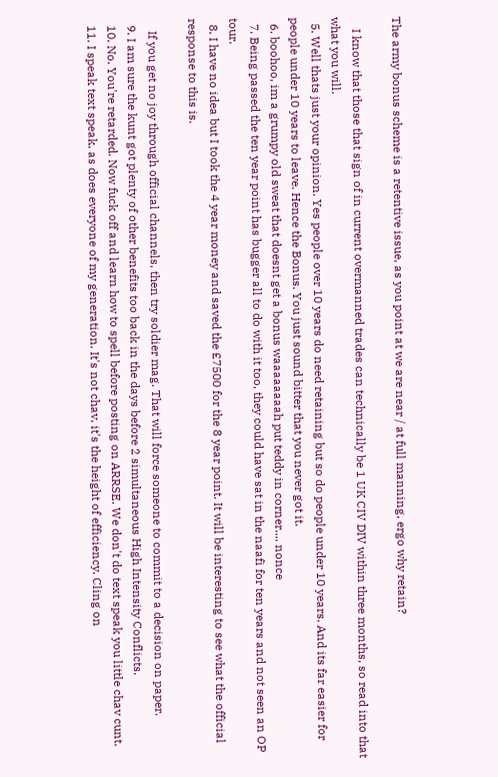The army bonus scheme is a retentive issue, as you point at we are near / at full manning, ergo why retain?

    I know that those that sign of in current overmanned trades can technically be 1 UK CIV DIV within three months, so read into that what you will.
  5. Well thats just your opinion. Yes people over 10 years do need retaining but so do people under 10 years. And its far easier for people under 10 years to leave. Hence the Bonus. You just sound bitter that you never got it.
  6. boohoo, im a grumpy old sweat that doesnt get a bonus waaaaaaaah put teddy in corner.... nonce
  7. Being passed the ten year point has bugger all to do with it too, they could have sat in the naafi for ten years and not seen an OP tour.
  8. I have no idea but I took the 4 year money and saved the £7500 for the 8 year point. It will be interesting to see what the official response to this is.

    If you get no joy through official channels, then try soldier mag. That will force someone to commit to a decision on paper.
  9. I am sure the kunt got plenty of other benefits too back in the days before 2 simultaneous High Intensity Conflicts.
  10. No. You're retarded. Now fuck off and learn how to spell before posting on ARRSE. We don't do text speak you little chav cunt.
  11. I speak text speak, as does everyone of my generation. It's not chav, it's the height of efficiency. Cling on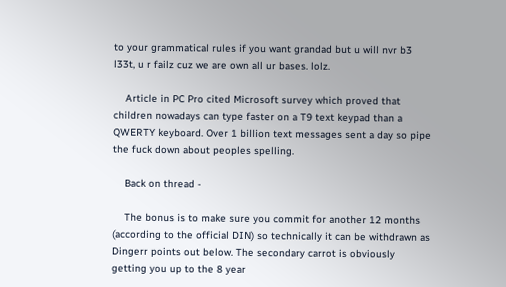to your grammatical rules if you want grandad but u will nvr b3 l33t, u r failz cuz we are own all ur bases. lolz.

    Article in PC Pro cited Microsoft survey which proved that children nowadays can type faster on a T9 text keypad than a QWERTY keyboard. Over 1 billion text messages sent a day so pipe the fuck down about peoples spelling.

    Back on thread -

    The bonus is to make sure you commit for another 12 months (according to the official DIN) so technically it can be withdrawn as Dingerr points out below. The secondary carrot is obviously getting you up to the 8 year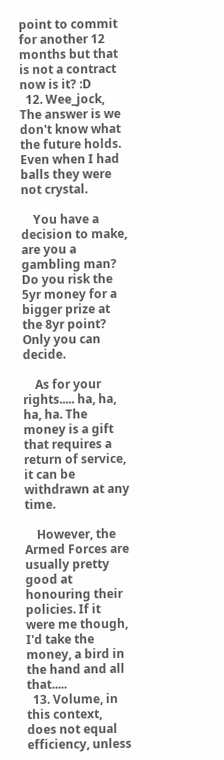point to commit for another 12 months but that is not a contract now is it? :D
  12. Wee_jock, The answer is we don't know what the future holds. Even when I had balls they were not crystal.

    You have a decision to make, are you a gambling man? Do you risk the 5yr money for a bigger prize at the 8yr point? Only you can decide.

    As for your rights..... ha, ha, ha, ha. The money is a gift that requires a return of service, it can be withdrawn at any time.

    However, the Armed Forces are usually pretty good at honouring their policies. If it were me though, I'd take the money, a bird in the hand and all that.....
  13. Volume, in this context, does not equal efficiency, unless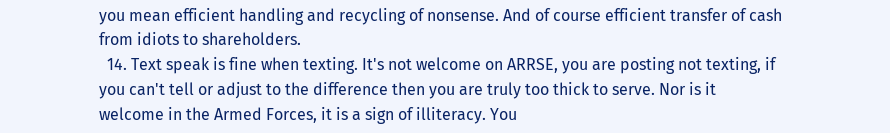you mean efficient handling and recycling of nonsense. And of course efficient transfer of cash from idiots to shareholders.
  14. Text speak is fine when texting. It's not welcome on ARRSE, you are posting not texting, if you can't tell or adjust to the difference then you are truly too thick to serve. Nor is it welcome in the Armed Forces, it is a sign of illiteracy. You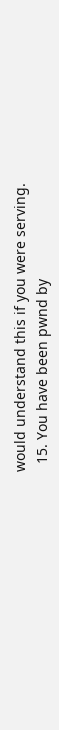would understand this if you were serving.
  15. You have been pwnd by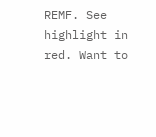REMF. See highlight in red. Want to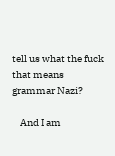tell us what the fuck that means grammar Nazi?

    And I am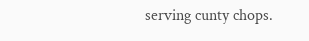serving cunty chops.